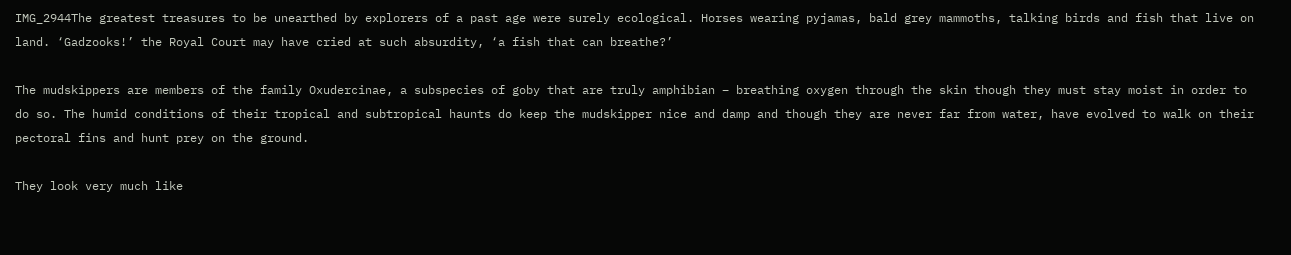IMG_2944The greatest treasures to be unearthed by explorers of a past age were surely ecological. Horses wearing pyjamas, bald grey mammoths, talking birds and fish that live on land. ‘Gadzooks!’ the Royal Court may have cried at such absurdity, ‘a fish that can breathe?’

The mudskippers are members of the family Oxudercinae, a subspecies of goby that are truly amphibian – breathing oxygen through the skin though they must stay moist in order to do so. The humid conditions of their tropical and subtropical haunts do keep the mudskipper nice and damp and though they are never far from water, have evolved to walk on their pectoral fins and hunt prey on the ground.

They look very much like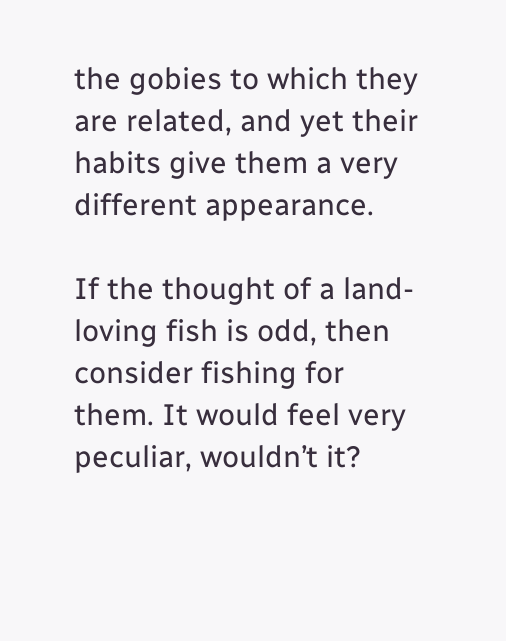the gobies to which they are related, and yet their habits give them a very different appearance.

If the thought of a land-loving fish is odd, then consider fishing for them. It would feel very peculiar, wouldn’t it?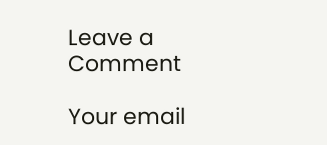Leave a Comment

Your email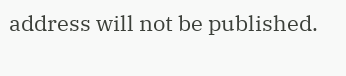address will not be published.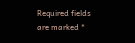Required fields are marked *